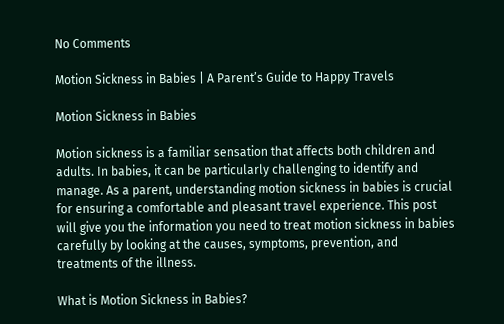No Comments

Motion Sickness in Babies | A Parent’s Guide to Happy Travels

Motion Sickness in Babies

Motion sickness is a familiar sensation that affects both children and adults. In babies, it can be particularly challenging to identify and manage. As a parent, understanding motion sickness in babies is crucial for ensuring a comfortable and pleasant travel experience. This post will give you the information you need to treat motion sickness in babies carefully by looking at the causes, symptoms, prevention, and treatments of the illness.

What is Motion Sickness in Babies?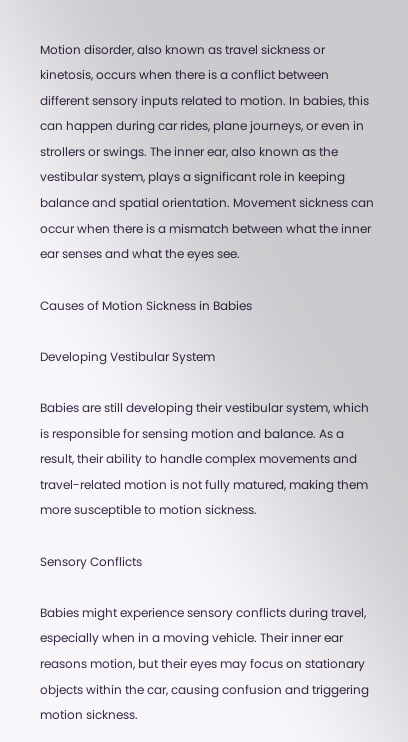Motion disorder, also known as travel sickness or kinetosis, occurs when there is a conflict between different sensory inputs related to motion. In babies, this can happen during car rides, plane journeys, or even in strollers or swings. The inner ear, also known as the vestibular system, plays a significant role in keeping balance and spatial orientation. Movement sickness can occur when there is a mismatch between what the inner ear senses and what the eyes see.

Causes of Motion Sickness in Babies

Developing Vestibular System

Babies are still developing their vestibular system, which is responsible for sensing motion and balance. As a result, their ability to handle complex movements and travel-related motion is not fully matured, making them more susceptible to motion sickness.

Sensory Conflicts

Babies might experience sensory conflicts during travel, especially when in a moving vehicle. Their inner ear reasons motion, but their eyes may focus on stationary objects within the car, causing confusion and triggering motion sickness.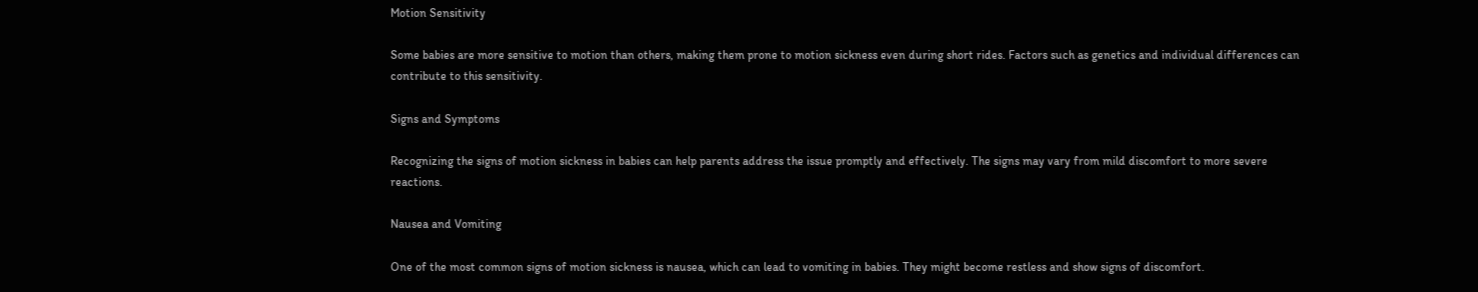Motion Sensitivity

Some babies are more sensitive to motion than others, making them prone to motion sickness even during short rides. Factors such as genetics and individual differences can contribute to this sensitivity.

Signs and Symptoms

Recognizing the signs of motion sickness in babies can help parents address the issue promptly and effectively. The signs may vary from mild discomfort to more severe reactions.

Nausea and Vomiting

One of the most common signs of motion sickness is nausea, which can lead to vomiting in babies. They might become restless and show signs of discomfort.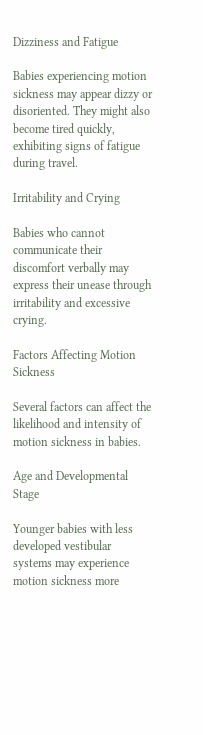Dizziness and Fatigue

Babies experiencing motion sickness may appear dizzy or disoriented. They might also become tired quickly, exhibiting signs of fatigue during travel.

Irritability and Crying

Babies who cannot communicate their discomfort verbally may express their unease through irritability and excessive crying.

Factors Affecting Motion Sickness

Several factors can affect the likelihood and intensity of motion sickness in babies.

Age and Developmental Stage

Younger babies with less developed vestibular systems may experience motion sickness more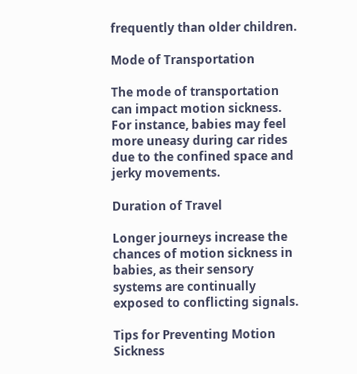frequently than older children.

Mode of Transportation

The mode of transportation can impact motion sickness. For instance, babies may feel more uneasy during car rides due to the confined space and jerky movements.

Duration of Travel

Longer journeys increase the chances of motion sickness in babies, as their sensory systems are continually exposed to conflicting signals.

Tips for Preventing Motion Sickness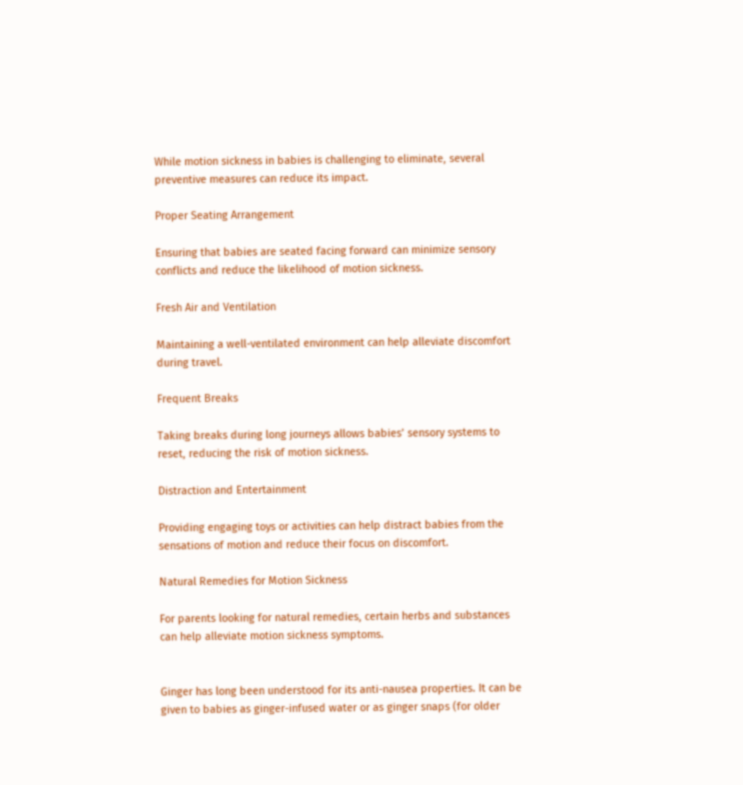While motion sickness in babies is challenging to eliminate, several preventive measures can reduce its impact.

Proper Seating Arrangement

Ensuring that babies are seated facing forward can minimize sensory conflicts and reduce the likelihood of motion sickness.

Fresh Air and Ventilation

Maintaining a well-ventilated environment can help alleviate discomfort during travel.

Frequent Breaks

Taking breaks during long journeys allows babies’ sensory systems to reset, reducing the risk of motion sickness.

Distraction and Entertainment

Providing engaging toys or activities can help distract babies from the sensations of motion and reduce their focus on discomfort.

Natural Remedies for Motion Sickness

For parents looking for natural remedies, certain herbs and substances can help alleviate motion sickness symptoms.


Ginger has long been understood for its anti-nausea properties. It can be given to babies as ginger-infused water or as ginger snaps (for older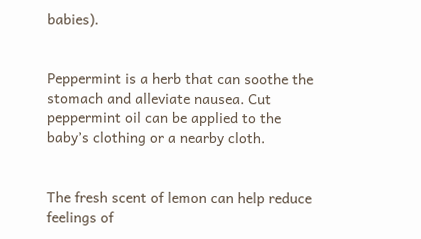babies).


Peppermint is a herb that can soothe the stomach and alleviate nausea. Cut peppermint oil can be applied to the baby’s clothing or a nearby cloth.


The fresh scent of lemon can help reduce feelings of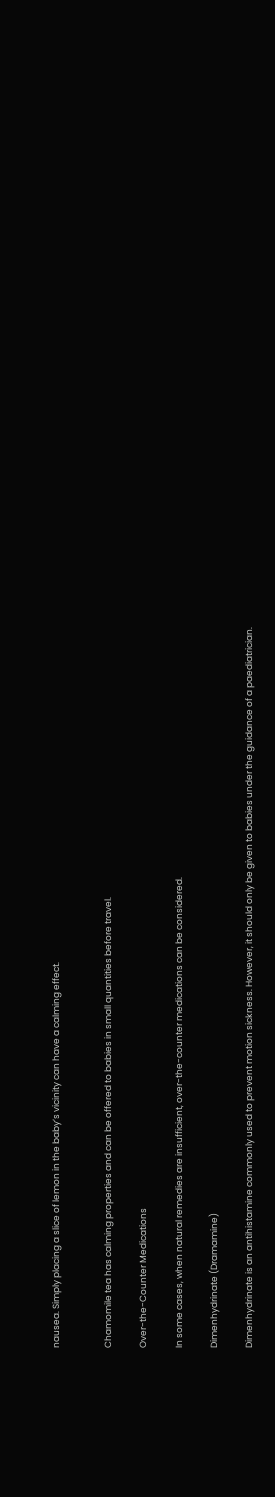nausea. Simply placing a slice of lemon in the baby’s vicinity can have a calming effect.


Chamomile tea has calming properties and can be offered to babies in small quantities before travel.

Over-the-Counter Medications

In some cases, when natural remedies are insufficient, over-the-counter medications can be considered.

Dimenhydrinate (Dramamine)

Dimenhydrinate is an antihistamine commonly used to prevent motion sickness. However, it should only be given to babies under the guidance of a paediatrician.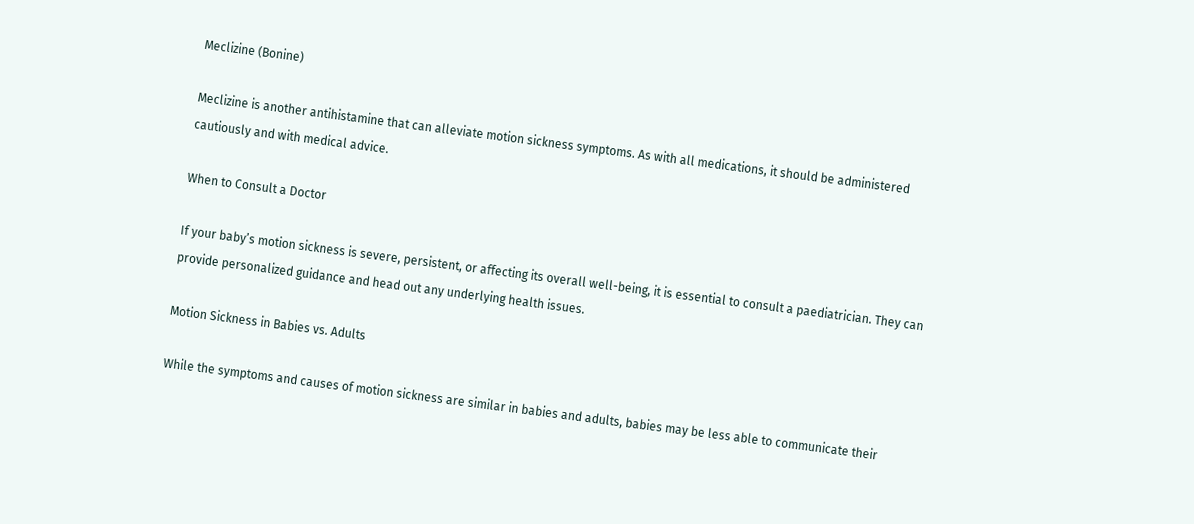Meclizine (Bonine)

Meclizine is another antihistamine that can alleviate motion sickness symptoms. As with all medications, it should be administered cautiously and with medical advice.

When to Consult a Doctor

If your baby’s motion sickness is severe, persistent, or affecting its overall well-being, it is essential to consult a paediatrician. They can provide personalized guidance and head out any underlying health issues.

Motion Sickness in Babies vs. Adults

While the symptoms and causes of motion sickness are similar in babies and adults, babies may be less able to communicate their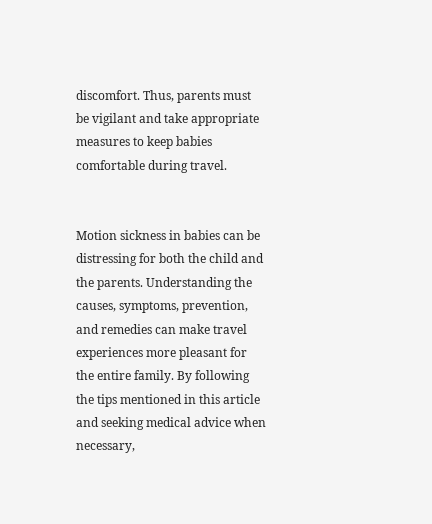discomfort. Thus, parents must be vigilant and take appropriate measures to keep babies comfortable during travel.


Motion sickness in babies can be distressing for both the child and the parents. Understanding the causes, symptoms, prevention, and remedies can make travel experiences more pleasant for the entire family. By following the tips mentioned in this article and seeking medical advice when necessary,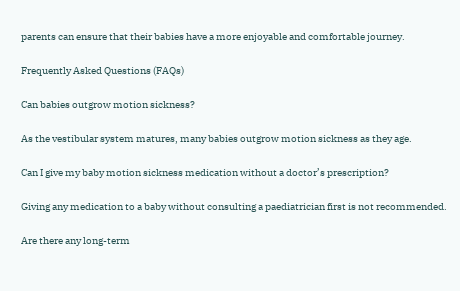parents can ensure that their babies have a more enjoyable and comfortable journey.

Frequently Asked Questions (FAQs)

Can babies outgrow motion sickness?

As the vestibular system matures, many babies outgrow motion sickness as they age.

Can I give my baby motion sickness medication without a doctor’s prescription?

Giving any medication to a baby without consulting a paediatrician first is not recommended.

Are there any long-term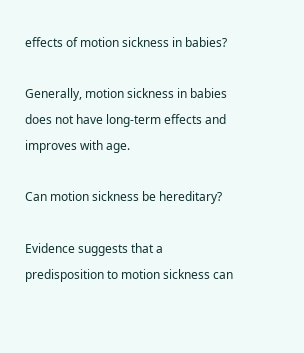effects of motion sickness in babies?

Generally, motion sickness in babies does not have long-term effects and improves with age.

Can motion sickness be hereditary?

Evidence suggests that a predisposition to motion sickness can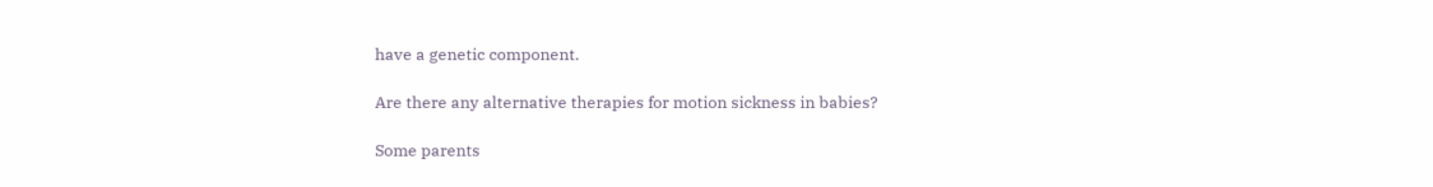have a genetic component.

Are there any alternative therapies for motion sickness in babies?

Some parents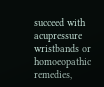succeed with acupressure wristbands or homoeopathic remedies,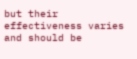but their effectiveness varies and should be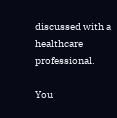discussed with a healthcare professional.

You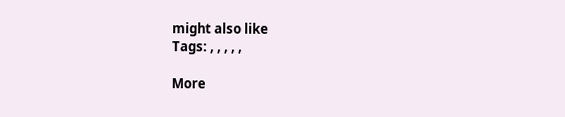might also like
Tags: , , , , ,

More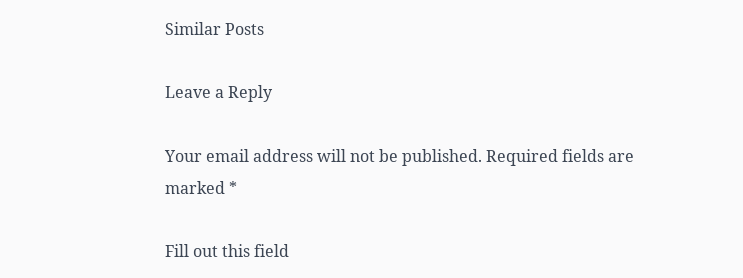Similar Posts

Leave a Reply

Your email address will not be published. Required fields are marked *

Fill out this field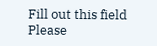Fill out this field
Please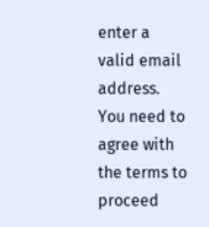enter a valid email address.
You need to agree with the terms to proceed